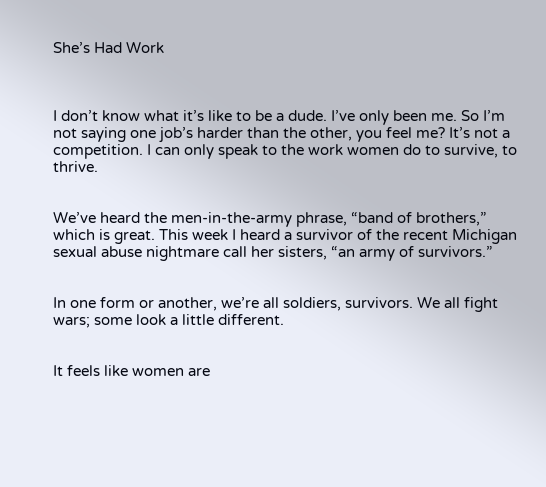She’s Had Work



I don’t know what it’s like to be a dude. I’ve only been me. So I’m not saying one job’s harder than the other, you feel me? It’s not a competition. I can only speak to the work women do to survive, to thrive.


We’ve heard the men-in-the-army phrase, “band of brothers,” which is great. This week I heard a survivor of the recent Michigan sexual abuse nightmare call her sisters, “an army of survivors.”


In one form or another, we’re all soldiers, survivors. We all fight wars; some look a little different.


It feels like women are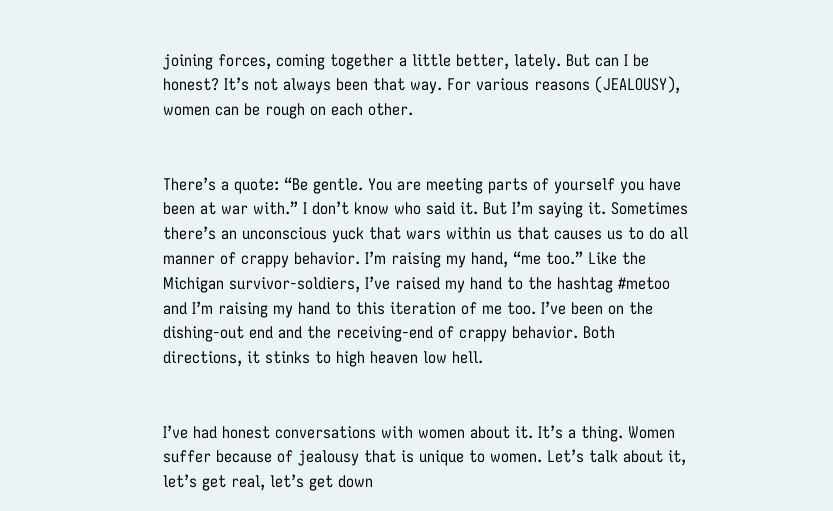joining forces, coming together a little better, lately. But can I be honest? It’s not always been that way. For various reasons (JEALOUSY), women can be rough on each other.


There’s a quote: “Be gentle. You are meeting parts of yourself you have been at war with.” I don’t know who said it. But I’m saying it. Sometimes there’s an unconscious yuck that wars within us that causes us to do all manner of crappy behavior. I’m raising my hand, “me too.” Like the Michigan survivor-soldiers, I’ve raised my hand to the hashtag #metoo and I’m raising my hand to this iteration of me too. I’ve been on the dishing-out end and the receiving-end of crappy behavior. Both directions, it stinks to high heaven low hell.


I’ve had honest conversations with women about it. It’s a thing. Women suffer because of jealousy that is unique to women. Let’s talk about it, let’s get real, let’s get down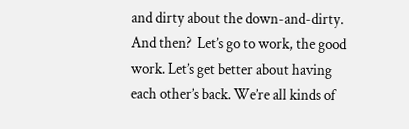and dirty about the down-and-dirty. And then?  Let’s go to work, the good work. Let’s get better about having each other’s back. We’re all kinds of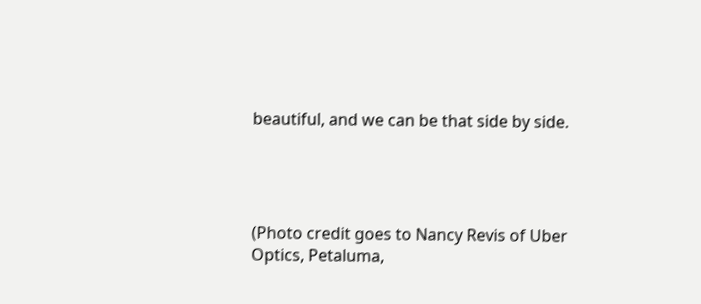beautiful, and we can be that side by side.




(Photo credit goes to Nancy Revis of Uber Optics, Petaluma,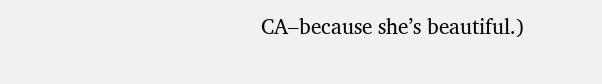CA–because she’s beautiful.)